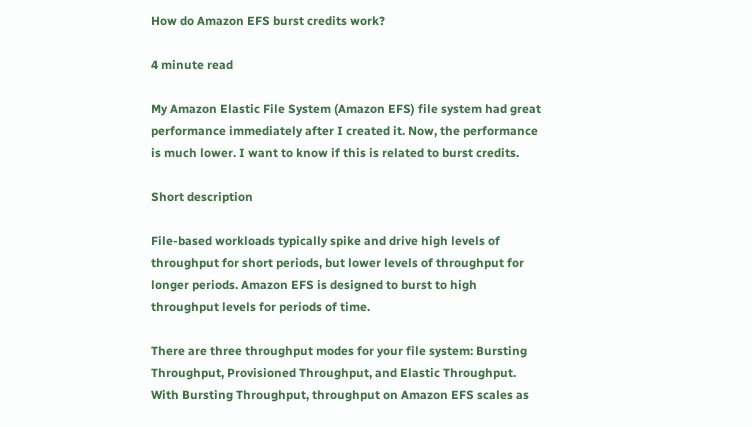How do Amazon EFS burst credits work?

4 minute read

My Amazon Elastic File System (Amazon EFS) file system had great performance immediately after I created it. Now, the performance is much lower. I want to know if this is related to burst credits.

Short description

File-based workloads typically spike and drive high levels of throughput for short periods, but lower levels of throughput for longer periods. Amazon EFS is designed to burst to high throughput levels for periods of time.

There are three throughput modes for your file system: Bursting Throughput, Provisioned Throughput, and Elastic Throughput. With Bursting Throughput, throughput on Amazon EFS scales as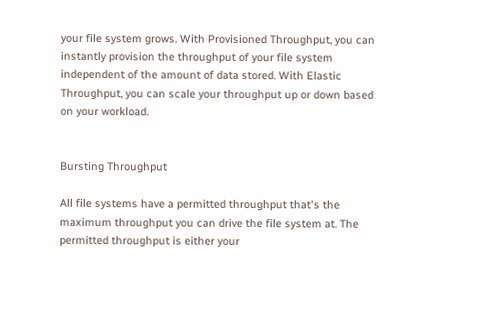your file system grows. With Provisioned Throughput, you can instantly provision the throughput of your file system independent of the amount of data stored. With Elastic Throughput, you can scale your throughput up or down based on your workload.


Bursting Throughput

All file systems have a permitted throughput that's the maximum throughput you can drive the file system at. The permitted throughput is either your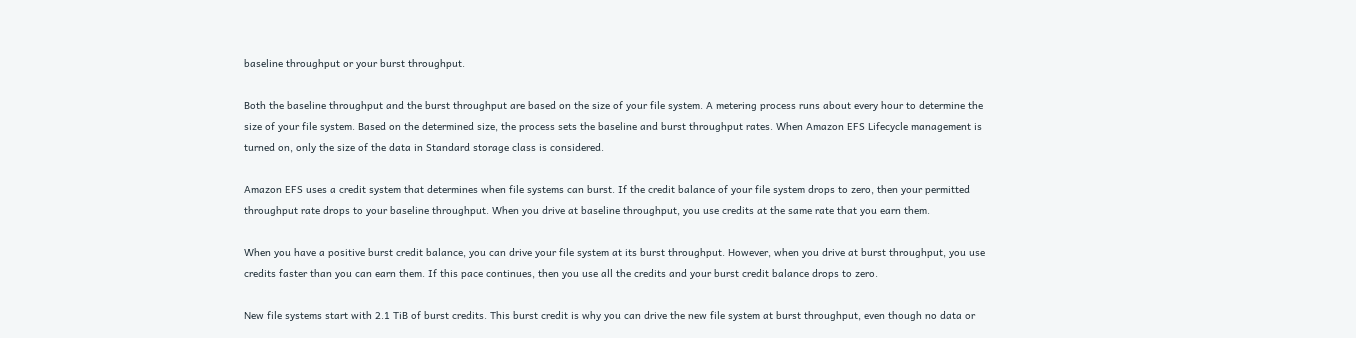baseline throughput or your burst throughput.

Both the baseline throughput and the burst throughput are based on the size of your file system. A metering process runs about every hour to determine the size of your file system. Based on the determined size, the process sets the baseline and burst throughput rates. When Amazon EFS Lifecycle management is turned on, only the size of the data in Standard storage class is considered.

Amazon EFS uses a credit system that determines when file systems can burst. If the credit balance of your file system drops to zero, then your permitted throughput rate drops to your baseline throughput. When you drive at baseline throughput, you use credits at the same rate that you earn them.

When you have a positive burst credit balance, you can drive your file system at its burst throughput. However, when you drive at burst throughput, you use credits faster than you can earn them. If this pace continues, then you use all the credits and your burst credit balance drops to zero.

New file systems start with 2.1 TiB of burst credits. This burst credit is why you can drive the new file system at burst throughput, even though no data or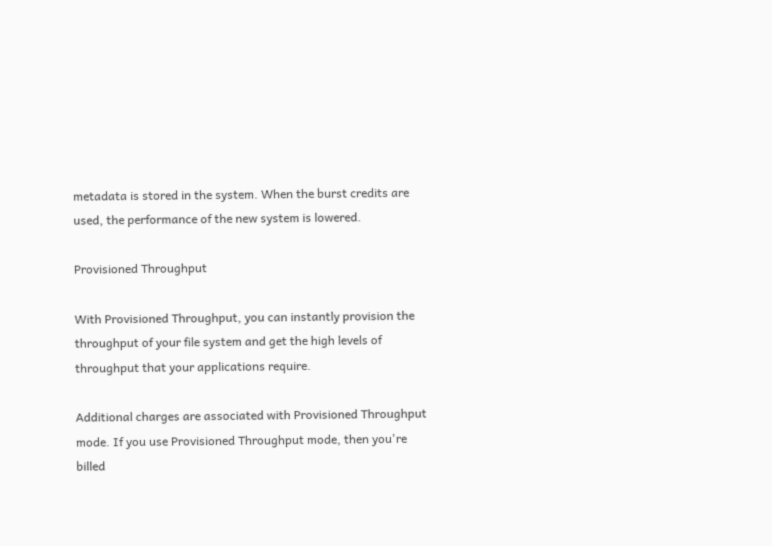metadata is stored in the system. When the burst credits are used, the performance of the new system is lowered.

Provisioned Throughput

With Provisioned Throughput, you can instantly provision the throughput of your file system and get the high levels of throughput that your applications require.

Additional charges are associated with Provisioned Throughput mode. If you use Provisioned Throughput mode, then you're billed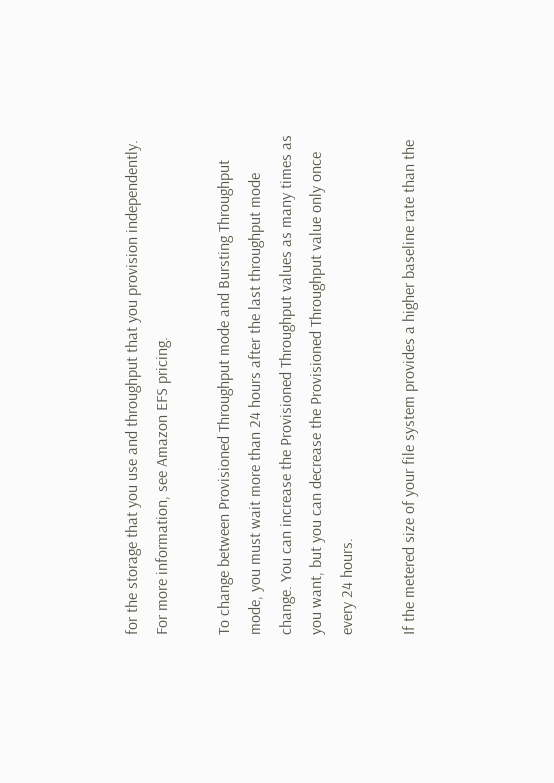for the storage that you use and throughput that you provision independently. For more information, see Amazon EFS pricing.

To change between Provisioned Throughput mode and Bursting Throughput mode, you must wait more than 24 hours after the last throughput mode change. You can increase the Provisioned Throughput values as many times as you want, but you can decrease the Provisioned Throughput value only once every 24 hours.

If the metered size of your file system provides a higher baseline rate than the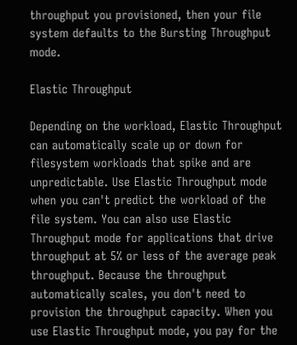throughput you provisioned, then your file system defaults to the Bursting Throughput mode.

Elastic Throughput

Depending on the workload, Elastic Throughput can automatically scale up or down for filesystem workloads that spike and are unpredictable. Use Elastic Throughput mode when you can't predict the workload of the file system. You can also use Elastic Throughput mode for applications that drive throughput at 5% or less of the average peak throughput. Because the throughput automatically scales, you don't need to provision the throughput capacity. When you use Elastic Throughput mode, you pay for the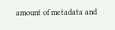amount of metadata and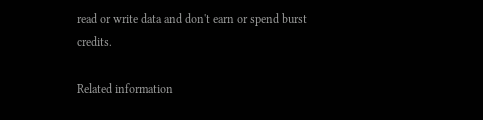read or write data and don't earn or spend burst credits.

Related information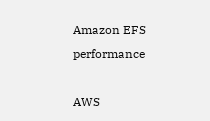Amazon EFS performance

AWS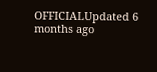OFFICIALUpdated 6 months ago